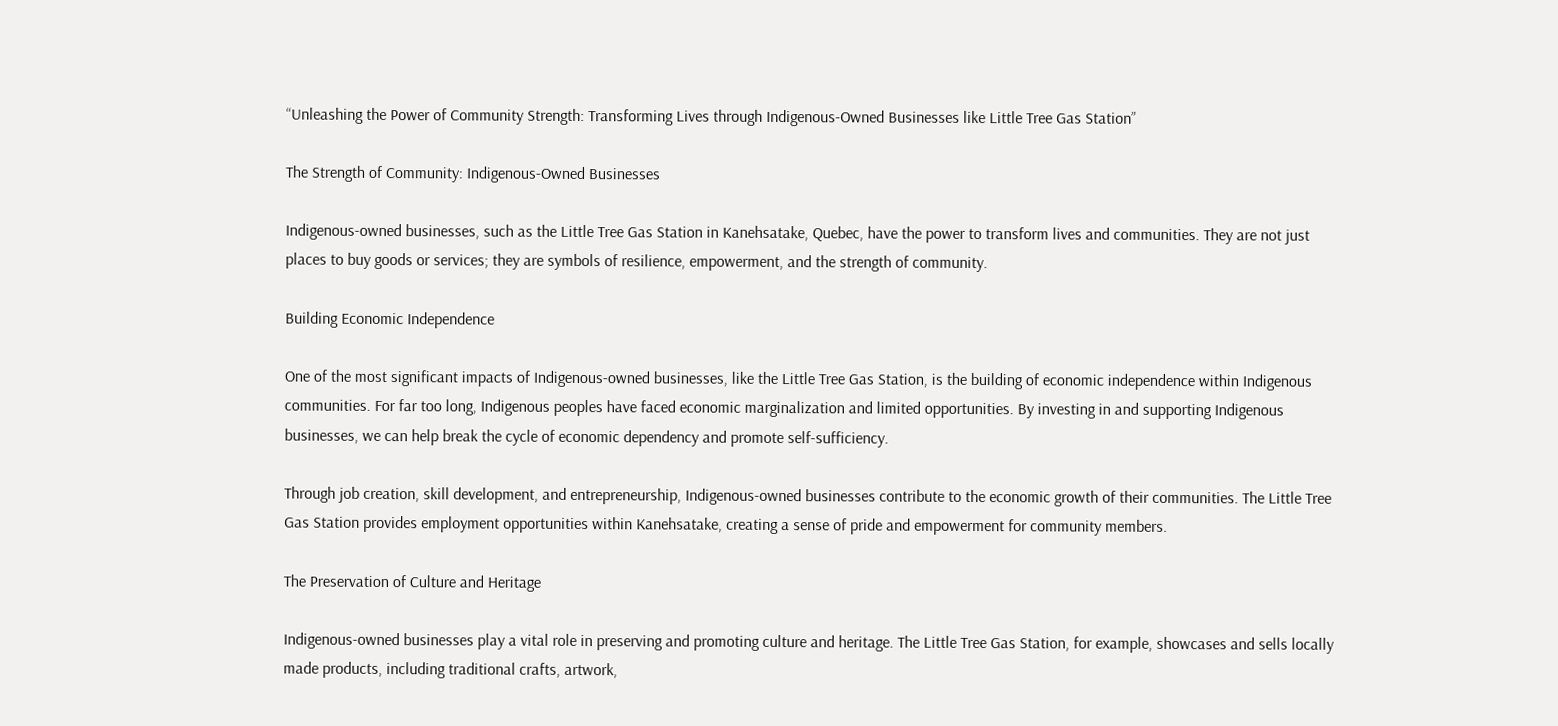“Unleashing the Power of Community Strength: Transforming Lives through Indigenous-Owned Businesses like Little Tree Gas Station”

The Strength of Community: Indigenous-Owned Businesses

Indigenous-owned businesses, such as the Little Tree Gas Station in Kanehsatake, Quebec, have the power to transform lives and communities. They are not just places to buy goods or services; they are symbols of resilience, empowerment, and the strength of community.

Building Economic Independence

One of the most significant impacts of Indigenous-owned businesses, like the Little Tree Gas Station, is the building of economic independence within Indigenous communities. For far too long, Indigenous peoples have faced economic marginalization and limited opportunities. By investing in and supporting Indigenous businesses, we can help break the cycle of economic dependency and promote self-sufficiency.

Through job creation, skill development, and entrepreneurship, Indigenous-owned businesses contribute to the economic growth of their communities. The Little Tree Gas Station provides employment opportunities within Kanehsatake, creating a sense of pride and empowerment for community members.

The Preservation of Culture and Heritage

Indigenous-owned businesses play a vital role in preserving and promoting culture and heritage. The Little Tree Gas Station, for example, showcases and sells locally made products, including traditional crafts, artwork,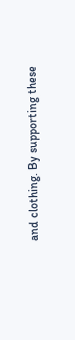and clothing. By supporting these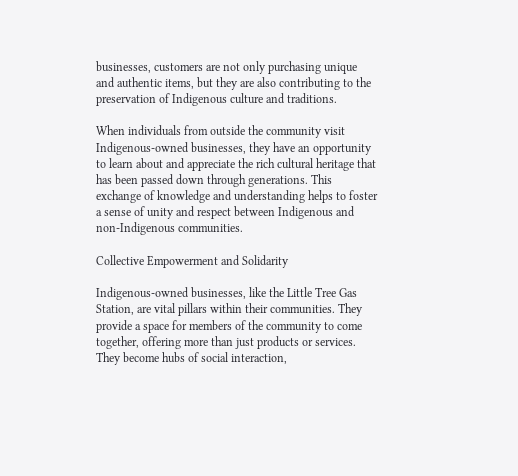businesses, customers are not only purchasing unique and authentic items, but they are also contributing to the preservation of Indigenous culture and traditions.

When individuals from outside the community visit Indigenous-owned businesses, they have an opportunity to learn about and appreciate the rich cultural heritage that has been passed down through generations. This exchange of knowledge and understanding helps to foster a sense of unity and respect between Indigenous and non-Indigenous communities.

Collective Empowerment and Solidarity

Indigenous-owned businesses, like the Little Tree Gas Station, are vital pillars within their communities. They provide a space for members of the community to come together, offering more than just products or services. They become hubs of social interaction,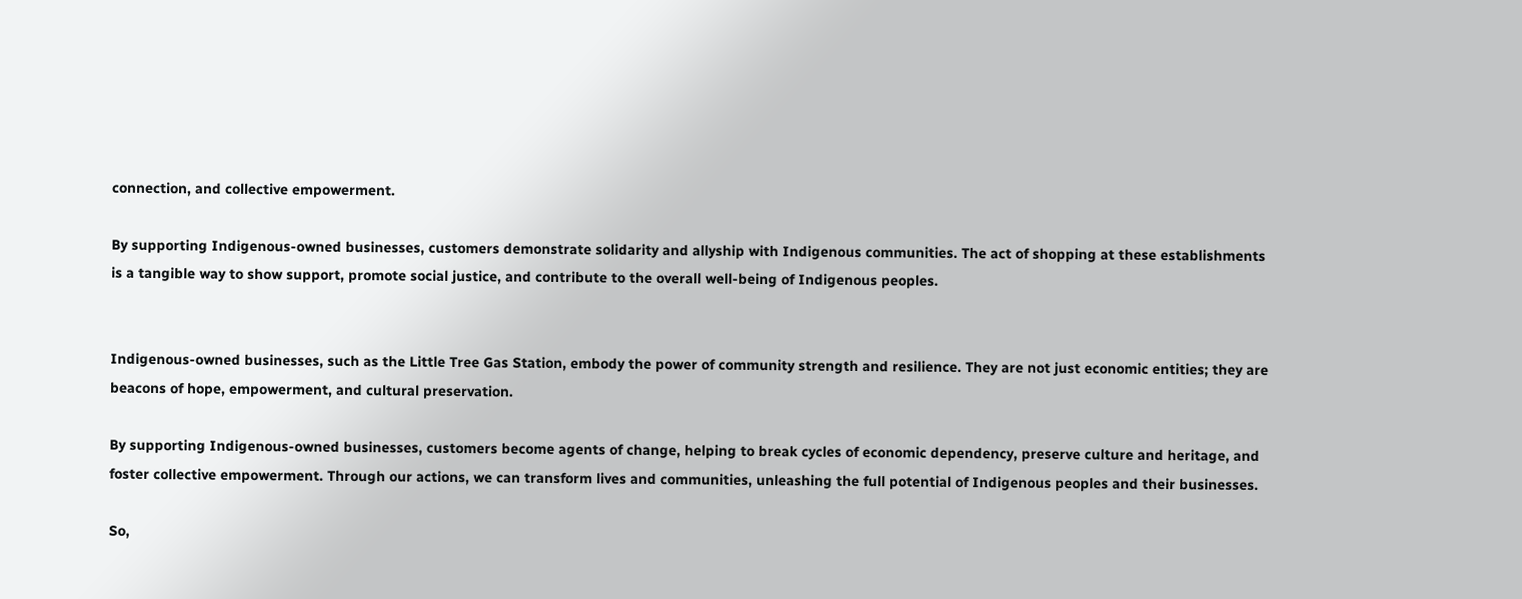connection, and collective empowerment.

By supporting Indigenous-owned businesses, customers demonstrate solidarity and allyship with Indigenous communities. The act of shopping at these establishments is a tangible way to show support, promote social justice, and contribute to the overall well-being of Indigenous peoples.


Indigenous-owned businesses, such as the Little Tree Gas Station, embody the power of community strength and resilience. They are not just economic entities; they are beacons of hope, empowerment, and cultural preservation.

By supporting Indigenous-owned businesses, customers become agents of change, helping to break cycles of economic dependency, preserve culture and heritage, and foster collective empowerment. Through our actions, we can transform lives and communities, unleashing the full potential of Indigenous peoples and their businesses.

So,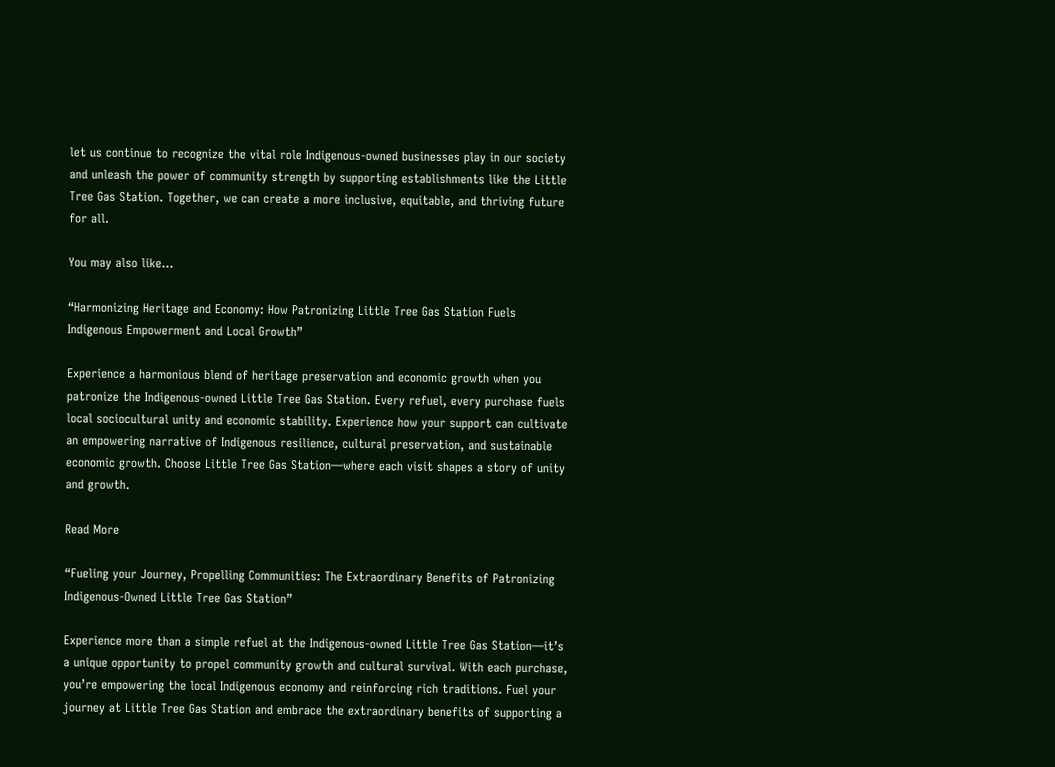let us continue to recognize the vital role Indigenous-owned businesses play in our society and unleash the power of community strength by supporting establishments like the Little Tree Gas Station. Together, we can create a more inclusive, equitable, and thriving future for all.

You may also like...

“Harmonizing Heritage and Economy: How Patronizing Little Tree Gas Station Fuels Indigenous Empowerment and Local Growth”

Experience a harmonious blend of heritage preservation and economic growth when you patronize the Indigenous-owned Little Tree Gas Station. Every refuel, every purchase fuels local sociocultural unity and economic stability. Experience how your support can cultivate an empowering narrative of Indigenous resilience, cultural preservation, and sustainable economic growth. Choose Little Tree Gas Station—where each visit shapes a story of unity and growth.

Read More

“Fueling your Journey, Propelling Communities: The Extraordinary Benefits of Patronizing Indigenous-Owned Little Tree Gas Station”

Experience more than a simple refuel at the Indigenous-owned Little Tree Gas Station—it’s a unique opportunity to propel community growth and cultural survival. With each purchase, you’re empowering the local Indigenous economy and reinforcing rich traditions. Fuel your journey at Little Tree Gas Station and embrace the extraordinary benefits of supporting a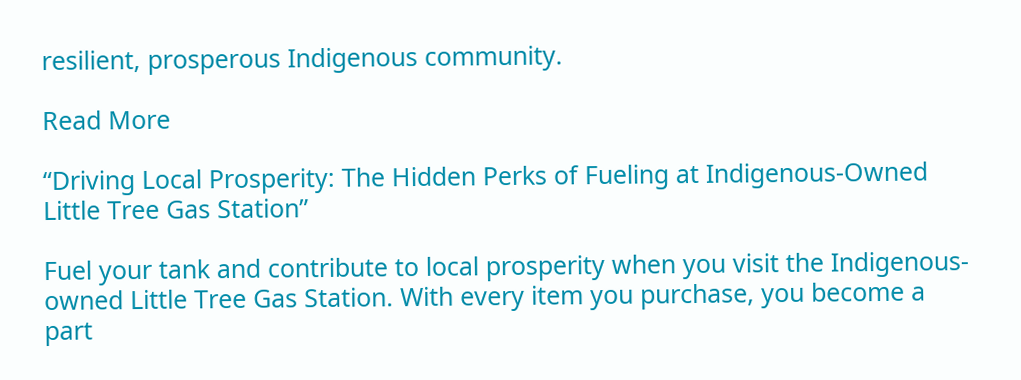resilient, prosperous Indigenous community.

Read More

“Driving Local Prosperity: The Hidden Perks of Fueling at Indigenous-Owned Little Tree Gas Station”

Fuel your tank and contribute to local prosperity when you visit the Indigenous-owned Little Tree Gas Station. With every item you purchase, you become a part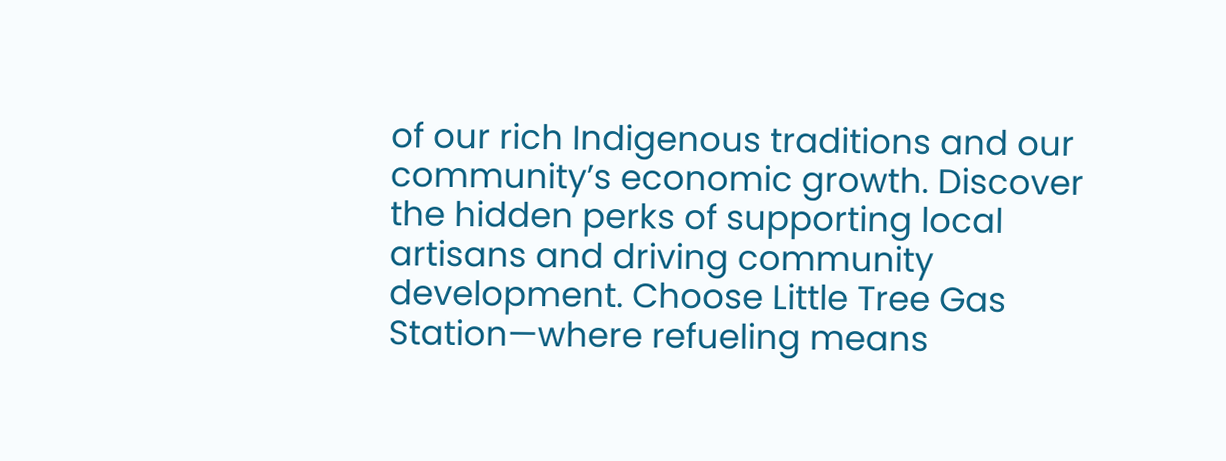of our rich Indigenous traditions and our community’s economic growth. Discover the hidden perks of supporting local artisans and driving community development. Choose Little Tree Gas Station—where refueling means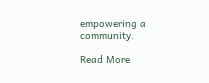empowering a community.

Read More